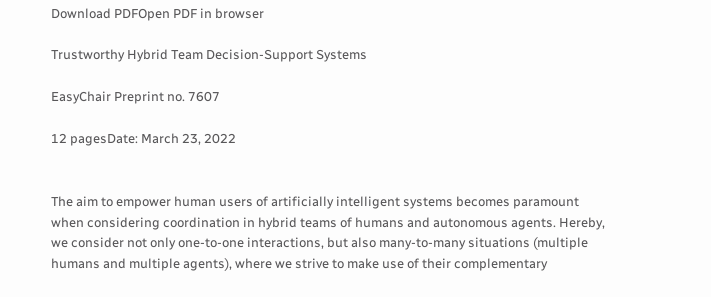Download PDFOpen PDF in browser

Trustworthy Hybrid Team Decision-Support Systems

EasyChair Preprint no. 7607

12 pagesDate: March 23, 2022


The aim to empower human users of artificially intelligent systems becomes paramount when considering coordination in hybrid teams of humans and autonomous agents. Hereby, we consider not only one-to-one interactions, but also many-to-many situations (multiple humans and multiple agents), where we strive to make use of their complementary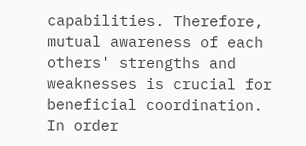capabilities. Therefore, mutual awareness of each others' strengths and weaknesses is crucial for beneficial coordination. In order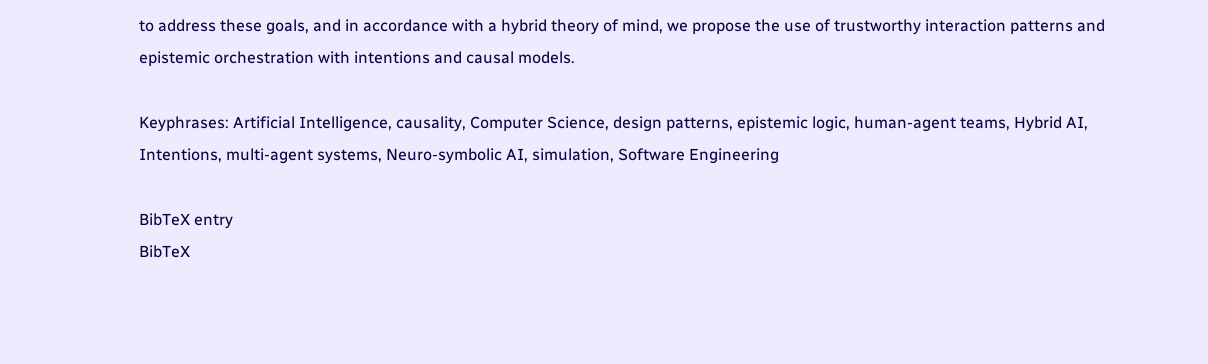to address these goals, and in accordance with a hybrid theory of mind, we propose the use of trustworthy interaction patterns and epistemic orchestration with intentions and causal models.

Keyphrases: Artificial Intelligence, causality, Computer Science, design patterns, epistemic logic, human-agent teams, Hybrid AI, Intentions, multi-agent systems, Neuro-symbolic AI, simulation, Software Engineering

BibTeX entry
BibTeX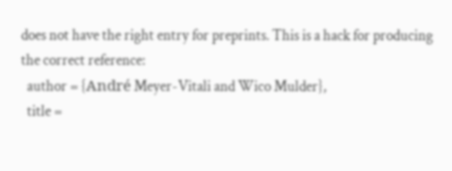does not have the right entry for preprints. This is a hack for producing the correct reference:
  author = {André Meyer-Vitali and Wico Mulder},
  title =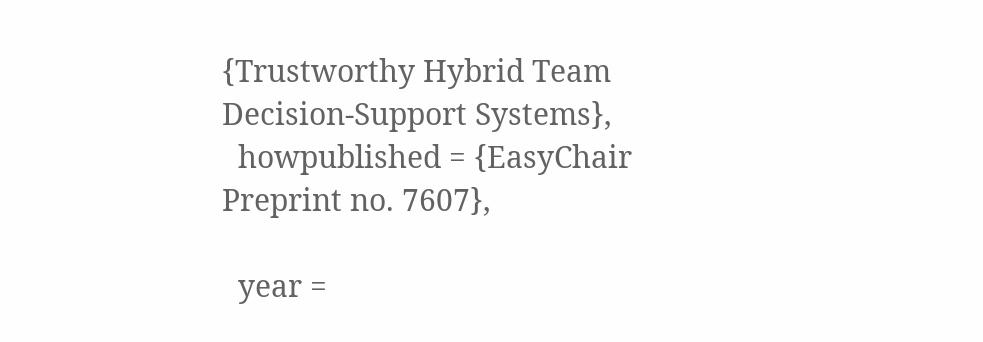{Trustworthy Hybrid Team Decision-Support Systems},
  howpublished = {EasyChair Preprint no. 7607},

  year =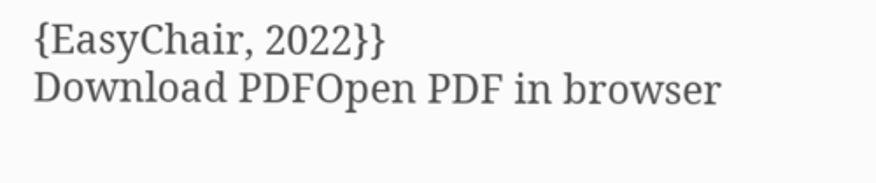{EasyChair, 2022}}
Download PDFOpen PDF in browser